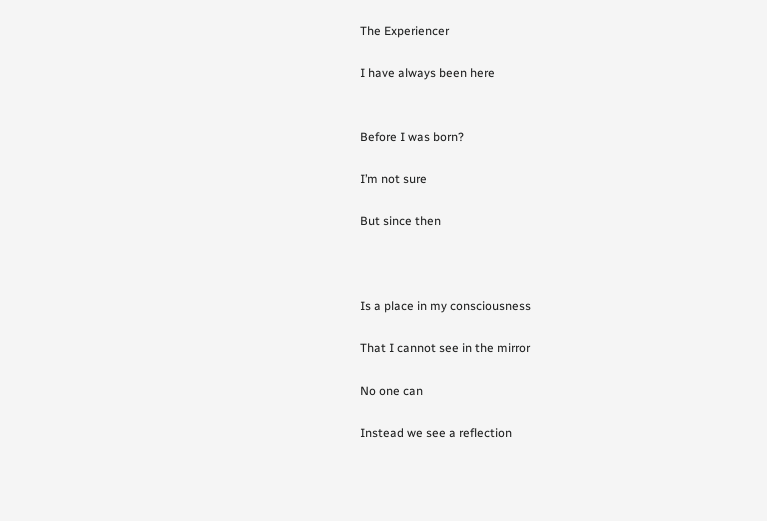The Experiencer

I have always been here


Before I was born?

I’m not sure

But since then



Is a place in my consciousness

That I cannot see in the mirror

No one can

Instead we see a reflection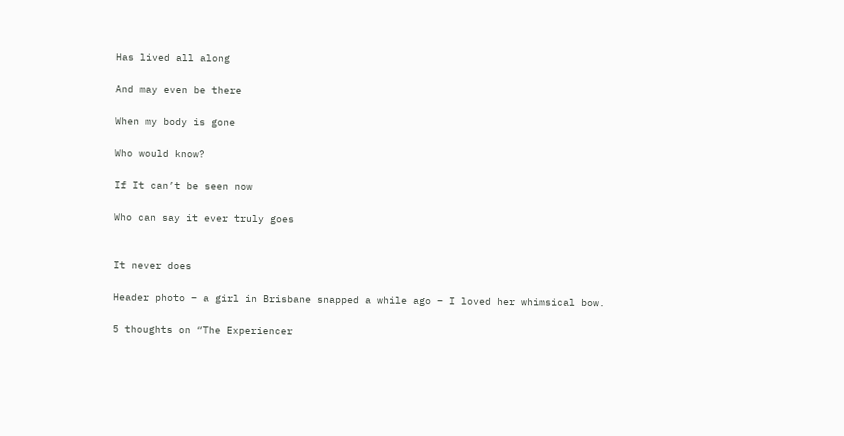Has lived all along

And may even be there

When my body is gone

Who would know?

If It can’t be seen now

Who can say it ever truly goes


It never does

Header photo – a girl in Brisbane snapped a while ago – I loved her whimsical bow.

5 thoughts on “The Experiencer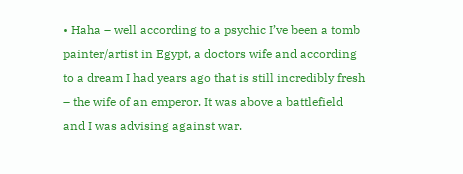• Haha – well according to a psychic I’ve been a tomb painter/artist in Egypt, a doctors wife and according to a dream I had years ago that is still incredibly fresh – the wife of an emperor. It was above a battlefield and I was advising against war.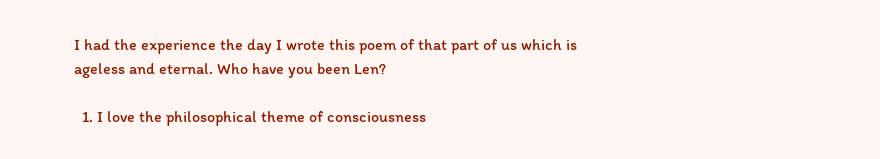I had the experience the day I wrote this poem of that part of us which is ageless and eternal. Who have you been Len?

  1. I love the philosophical theme of consciousness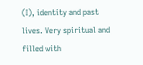(I), identity and past lives. Very spiritual and filled with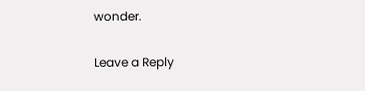wonder.

Leave a Reply